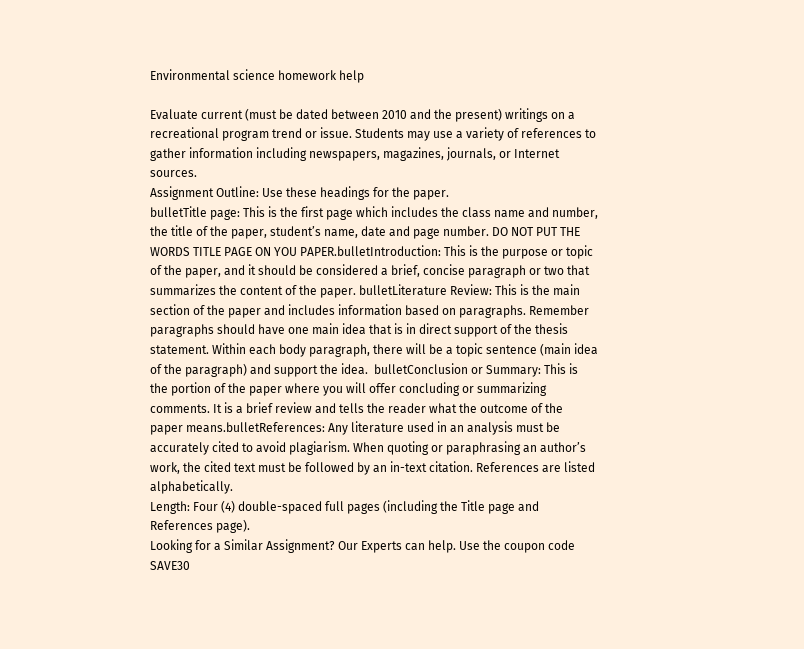Environmental science homework help

Evaluate current (must be dated between 2010 and the present) writings on a recreational program trend or issue. Students may use a variety of references to gather information including newspapers, magazines, journals, or Internet sources.
Assignment Outline: Use these headings for the paper.
bulletTitle page: This is the first page which includes the class name and number, the title of the paper, student’s name, date and page number. DO NOT PUT THE WORDS TITLE PAGE ON YOU PAPER.bulletIntroduction: This is the purpose or topic of the paper, and it should be considered a brief, concise paragraph or two that summarizes the content of the paper. bulletLiterature Review: This is the main section of the paper and includes information based on paragraphs. Remember paragraphs should have one main idea that is in direct support of the thesis statement. Within each body paragraph, there will be a topic sentence (main idea of the paragraph) and support the idea.  bulletConclusion or Summary: This is the portion of the paper where you will offer concluding or summarizing comments. It is a brief review and tells the reader what the outcome of the paper means.bulletReferences: Any literature used in an analysis must be accurately cited to avoid plagiarism. When quoting or paraphrasing an author’s work, the cited text must be followed by an in-text citation. References are listed alphabetically.
Length: Four (4) double-spaced full pages (including the Title page and References page).
Looking for a Similar Assignment? Our Experts can help. Use the coupon code SAVE30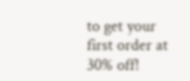to get your first order at 30% off!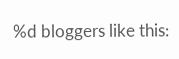%d bloggers like this: